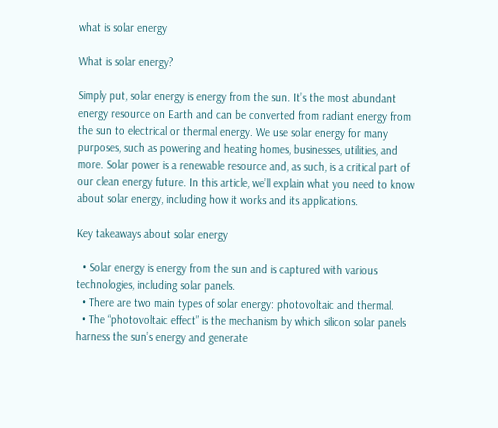what is solar energy

What is solar energy?

Simply put, solar energy is energy from the sun. It’s the most abundant energy resource on Earth and can be converted from radiant energy from the sun to electrical or thermal energy. We use solar energy for many purposes, such as powering and heating homes, businesses, utilities, and more. Solar power is a renewable resource and, as such, is a critical part of our clean energy future. In this article, we’ll explain what you need to know about solar energy, including how it works and its applications.

Key takeaways about solar energy

  • Solar energy is energy from the sun and is captured with various technologies, including solar panels.
  • There are two main types of solar energy: photovoltaic and thermal.
  • The “photovoltaic effect” is the mechanism by which silicon solar panels harness the sun’s energy and generate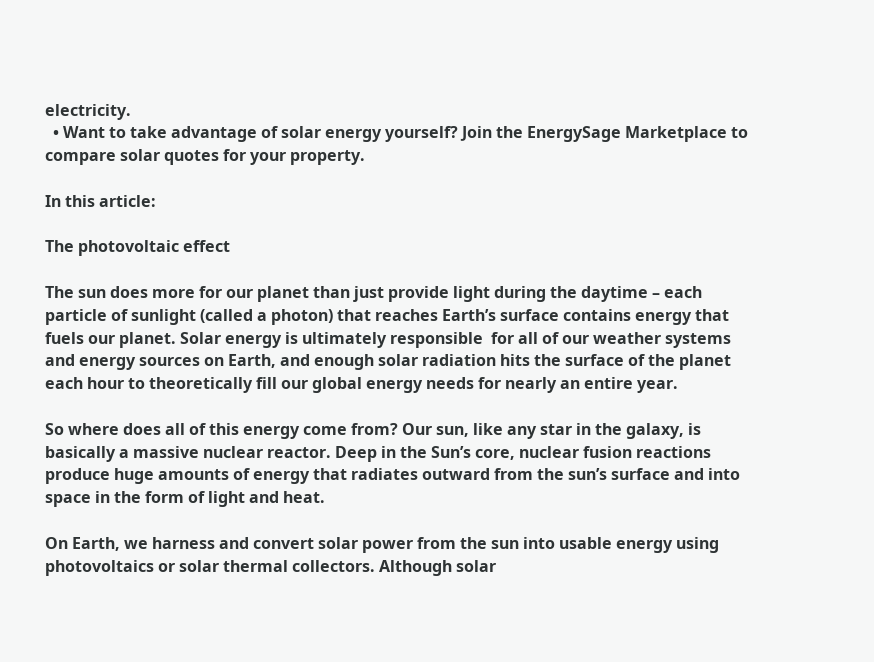electricity.
  • Want to take advantage of solar energy yourself? Join the EnergySage Marketplace to compare solar quotes for your property.

In this article:

The photovoltaic effect

The sun does more for our planet than just provide light during the daytime – each particle of sunlight (called a photon) that reaches Earth’s surface contains energy that fuels our planet. Solar energy is ultimately responsible  for all of our weather systems and energy sources on Earth, and enough solar radiation hits the surface of the planet each hour to theoretically fill our global energy needs for nearly an entire year.

So where does all of this energy come from? Our sun, like any star in the galaxy, is basically a massive nuclear reactor. Deep in the Sun’s core, nuclear fusion reactions produce huge amounts of energy that radiates outward from the sun’s surface and into space in the form of light and heat.

On Earth, we harness and convert solar power from the sun into usable energy using photovoltaics or solar thermal collectors. Although solar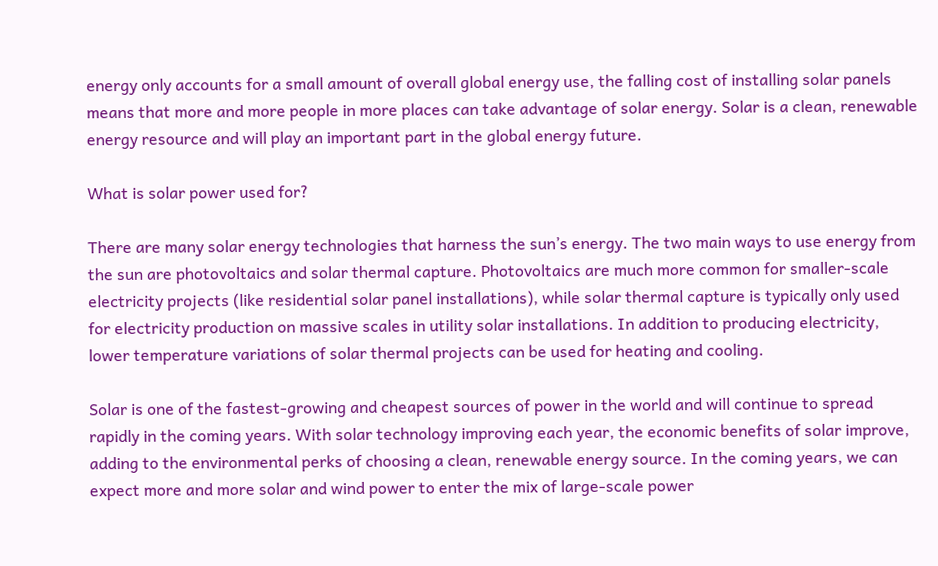energy only accounts for a small amount of overall global energy use, the falling cost of installing solar panels means that more and more people in more places can take advantage of solar energy. Solar is a clean, renewable energy resource and will play an important part in the global energy future.

What is solar power used for?

There are many solar energy technologies that harness the sun’s energy. The two main ways to use energy from the sun are photovoltaics and solar thermal capture. Photovoltaics are much more common for smaller-scale electricity projects (like residential solar panel installations), while solar thermal capture is typically only used for electricity production on massive scales in utility solar installations. In addition to producing electricity, lower temperature variations of solar thermal projects can be used for heating and cooling.

Solar is one of the fastest-growing and cheapest sources of power in the world and will continue to spread rapidly in the coming years. With solar technology improving each year, the economic benefits of solar improve, adding to the environmental perks of choosing a clean, renewable energy source. In the coming years, we can expect more and more solar and wind power to enter the mix of large-scale power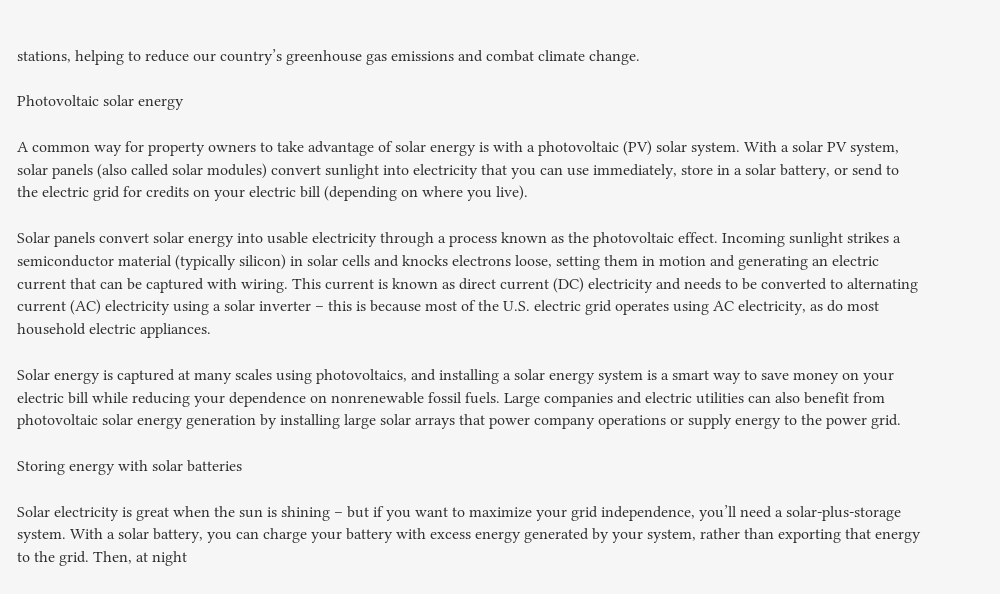stations, helping to reduce our country’s greenhouse gas emissions and combat climate change.

Photovoltaic solar energy

A common way for property owners to take advantage of solar energy is with a photovoltaic (PV) solar system. With a solar PV system, solar panels (also called solar modules) convert sunlight into electricity that you can use immediately, store in a solar battery, or send to the electric grid for credits on your electric bill (depending on where you live).

Solar panels convert solar energy into usable electricity through a process known as the photovoltaic effect. Incoming sunlight strikes a semiconductor material (typically silicon) in solar cells and knocks electrons loose, setting them in motion and generating an electric current that can be captured with wiring. This current is known as direct current (DC) electricity and needs to be converted to alternating current (AC) electricity using a solar inverter – this is because most of the U.S. electric grid operates using AC electricity, as do most household electric appliances.

Solar energy is captured at many scales using photovoltaics, and installing a solar energy system is a smart way to save money on your electric bill while reducing your dependence on nonrenewable fossil fuels. Large companies and electric utilities can also benefit from photovoltaic solar energy generation by installing large solar arrays that power company operations or supply energy to the power grid.

Storing energy with solar batteries

Solar electricity is great when the sun is shining – but if you want to maximize your grid independence, you’ll need a solar-plus-storage system. With a solar battery, you can charge your battery with excess energy generated by your system, rather than exporting that energy to the grid. Then, at night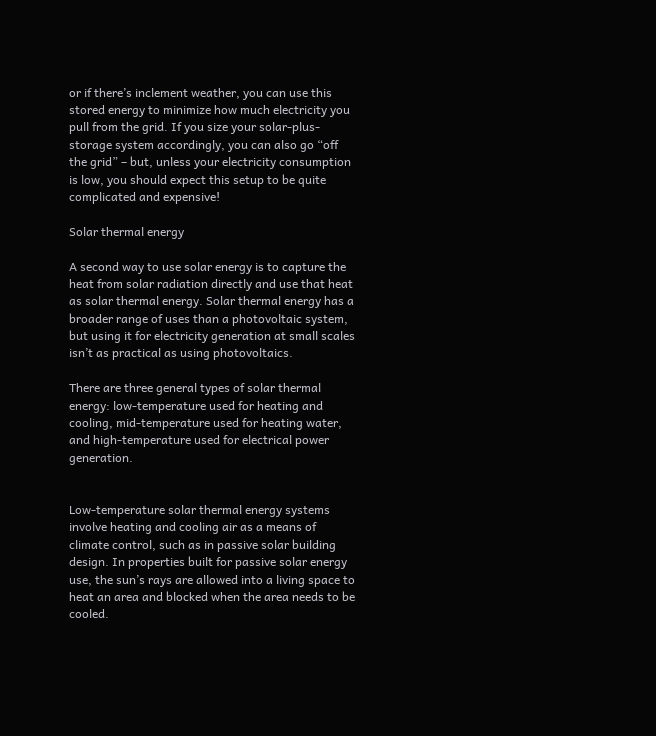or if there’s inclement weather, you can use this stored energy to minimize how much electricity you pull from the grid. If you size your solar-plus-storage system accordingly, you can also go “off the grid” – but, unless your electricity consumption is low, you should expect this setup to be quite complicated and expensive!

Solar thermal energy

A second way to use solar energy is to capture the heat from solar radiation directly and use that heat as solar thermal energy. Solar thermal energy has a broader range of uses than a photovoltaic system, but using it for electricity generation at small scales isn’t as practical as using photovoltaics.

There are three general types of solar thermal energy: low-temperature used for heating and cooling, mid-temperature used for heating water, and high-temperature used for electrical power generation.


Low-temperature solar thermal energy systems involve heating and cooling air as a means of climate control, such as in passive solar building design. In properties built for passive solar energy use, the sun’s rays are allowed into a living space to heat an area and blocked when the area needs to be cooled.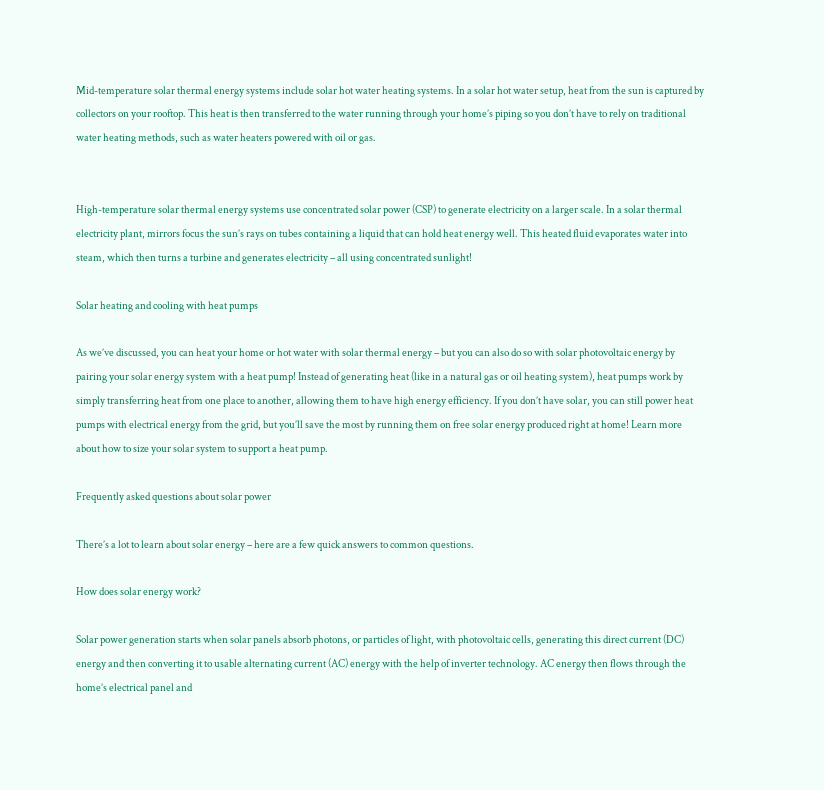Mid-temperature solar thermal energy systems include solar hot water heating systems. In a solar hot water setup, heat from the sun is captured by collectors on your rooftop. This heat is then transferred to the water running through your home’s piping so you don’t have to rely on traditional water heating methods, such as water heaters powered with oil or gas.


High-temperature solar thermal energy systems use concentrated solar power (CSP) to generate electricity on a larger scale. In a solar thermal electricity plant, mirrors focus the sun’s rays on tubes containing a liquid that can hold heat energy well. This heated fluid evaporates water into steam, which then turns a turbine and generates electricity – all using concentrated sunlight!

Solar heating and cooling with heat pumps

As we’ve discussed, you can heat your home or hot water with solar thermal energy – but you can also do so with solar photovoltaic energy by pairing your solar energy system with a heat pump! Instead of generating heat (like in a natural gas or oil heating system), heat pumps work by simply transferring heat from one place to another, allowing them to have high energy efficiency. If you don’t have solar, you can still power heat pumps with electrical energy from the grid, but you’ll save the most by running them on free solar energy produced right at home! Learn more about how to size your solar system to support a heat pump.

Frequently asked questions about solar power

There’s a lot to learn about solar energy – here are a few quick answers to common questions.

How does solar energy work?

Solar power generation starts when solar panels absorb photons, or particles of light, with photovoltaic cells, generating this direct current (DC) energy and then converting it to usable alternating current (AC) energy with the help of inverter technology. AC energy then flows through the home’s electrical panel and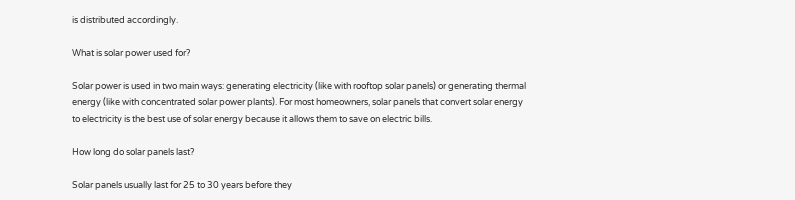is distributed accordingly.

What is solar power used for?

Solar power is used in two main ways: generating electricity (like with rooftop solar panels) or generating thermal energy (like with concentrated solar power plants). For most homeowners, solar panels that convert solar energy to electricity is the best use of solar energy because it allows them to save on electric bills.

How long do solar panels last?

Solar panels usually last for 25 to 30 years before they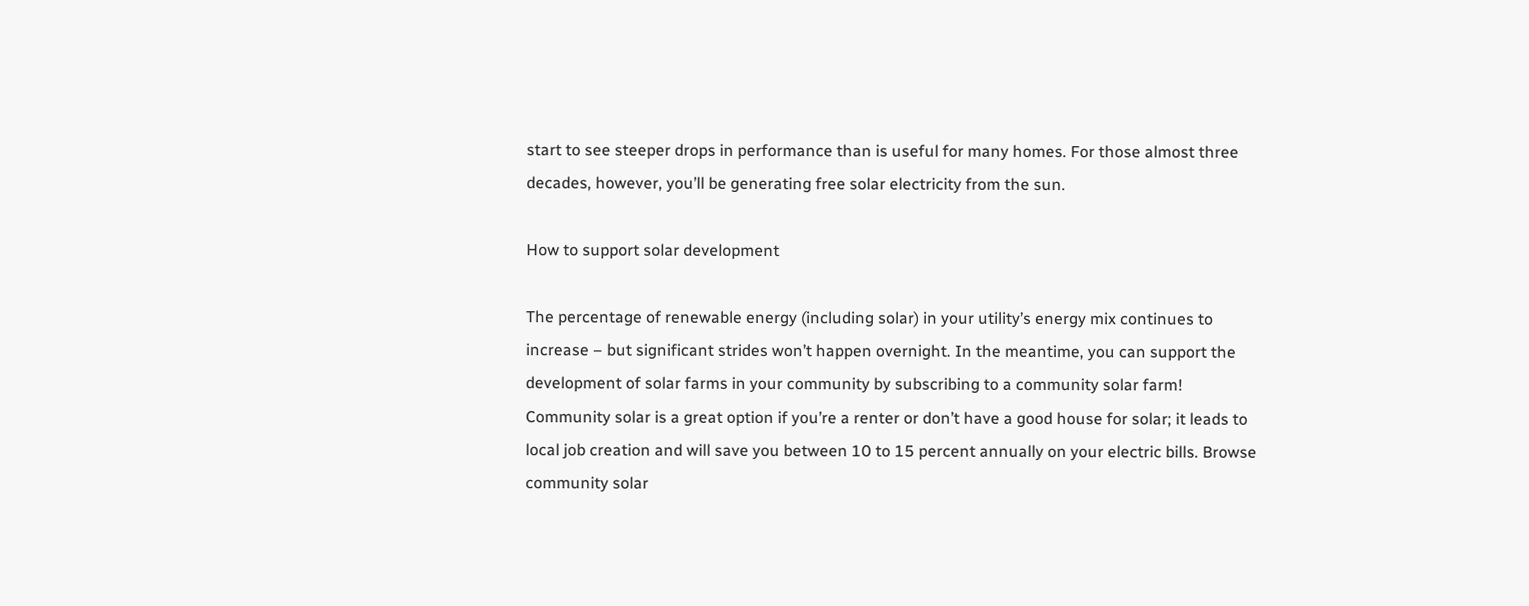start to see steeper drops in performance than is useful for many homes. For those almost three decades, however, you’ll be generating free solar electricity from the sun.

How to support solar development

The percentage of renewable energy (including solar) in your utility’s energy mix continues to increase – but significant strides won’t happen overnight. In the meantime, you can support the development of solar farms in your community by subscribing to a community solar farm! Community solar is a great option if you’re a renter or don’t have a good house for solar; it leads to local job creation and will save you between 10 to 15 percent annually on your electric bills. Browse community solar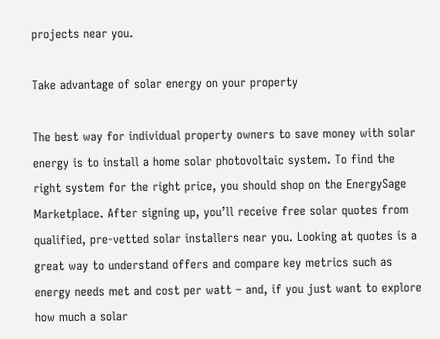projects near you.

Take advantage of solar energy on your property

The best way for individual property owners to save money with solar energy is to install a home solar photovoltaic system. To find the right system for the right price, you should shop on the EnergySage Marketplace. After signing up, you’ll receive free solar quotes from qualified, pre-vetted solar installers near you. Looking at quotes is a great way to understand offers and compare key metrics such as energy needs met and cost per watt – and, if you just want to explore how much a solar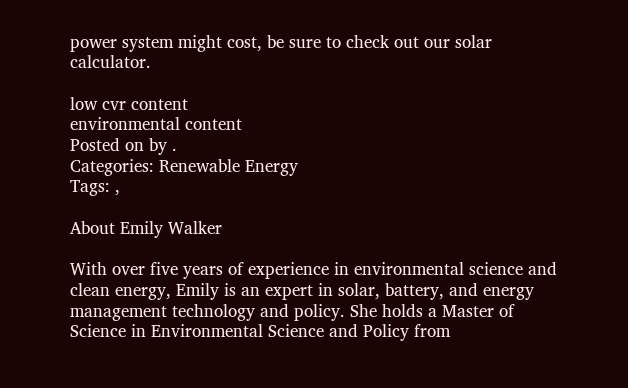power system might cost, be sure to check out our solar calculator.

low cvr content
environmental content
Posted on by .
Categories: Renewable Energy
Tags: ,

About Emily Walker

With over five years of experience in environmental science and clean energy, Emily is an expert in solar, battery, and energy management technology and policy. She holds a Master of Science in Environmental Science and Policy from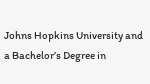Johns Hopkins University and a Bachelor’s Degree in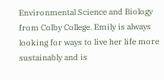Environmental Science and Biology from Colby College. Emily is always looking for ways to live her life more sustainably and is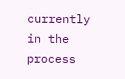currently in the process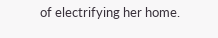of electrifying her home.